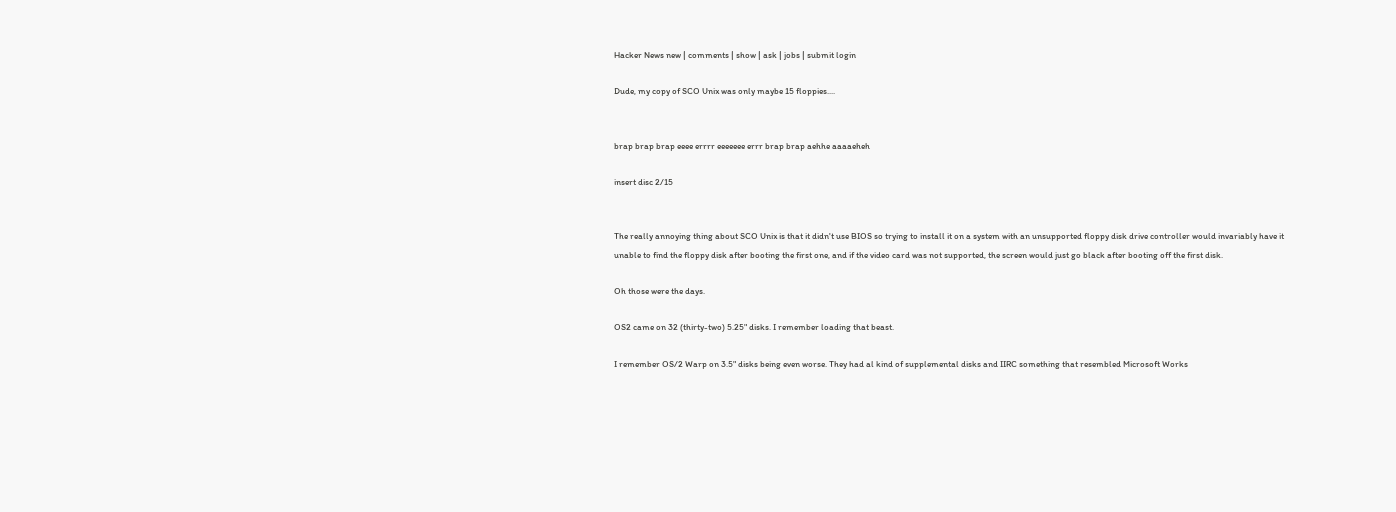Hacker News new | comments | show | ask | jobs | submit login

Dude, my copy of SCO Unix was only maybe 15 floppies....


brap brap brap eeee errrr eeeeeee errr brap brap aehhe aaaaeheh

insert disc 2/15


The really annoying thing about SCO Unix is that it didn't use BIOS so trying to install it on a system with an unsupported floppy disk drive controller would invariably have it unable to find the floppy disk after booting the first one, and if the video card was not supported, the screen would just go black after booting off the first disk.

Oh those were the days.

OS2 came on 32 (thirty-two) 5.25" disks. I remember loading that beast.

I remember OS/2 Warp on 3.5" disks being even worse. They had al kind of supplemental disks and IIRC something that resembled Microsoft Works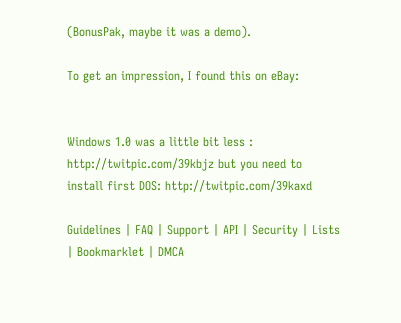(BonusPak, maybe it was a demo).

To get an impression, I found this on eBay:


Windows 1.0 was a little bit less : http://twitpic.com/39kbjz but you need to install first DOS: http://twitpic.com/39kaxd

Guidelines | FAQ | Support | API | Security | Lists | Bookmarklet | DMCA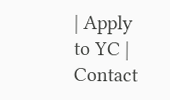| Apply to YC | Contact